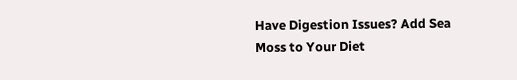Have Digestion Issues? Add Sea Moss to Your Diet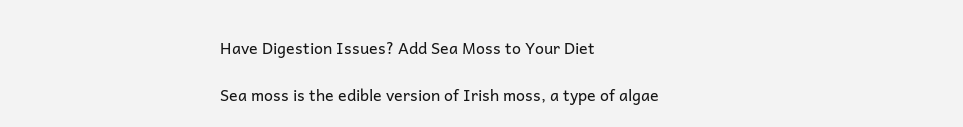Have Digestion Issues? Add Sea Moss to Your Diet

Sea moss is the edible version of Irish moss, a type of algae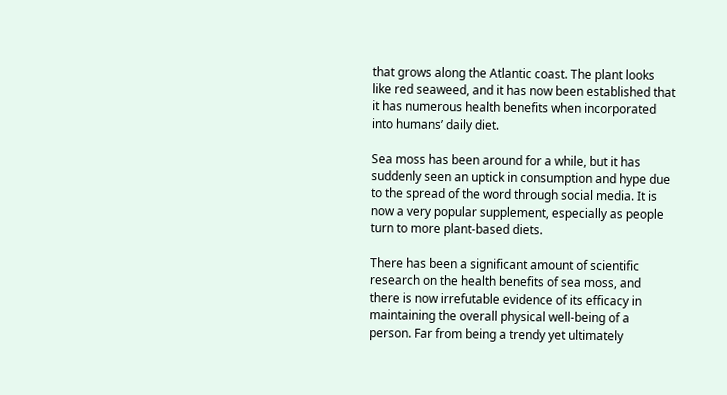that grows along the Atlantic coast. The plant looks like red seaweed, and it has now been established that it has numerous health benefits when incorporated into humans’ daily diet.

Sea moss has been around for a while, but it has suddenly seen an uptick in consumption and hype due to the spread of the word through social media. It is now a very popular supplement, especially as people turn to more plant-based diets.

There has been a significant amount of scientific research on the health benefits of sea moss, and there is now irrefutable evidence of its efficacy in maintaining the overall physical well-being of a person. Far from being a trendy yet ultimately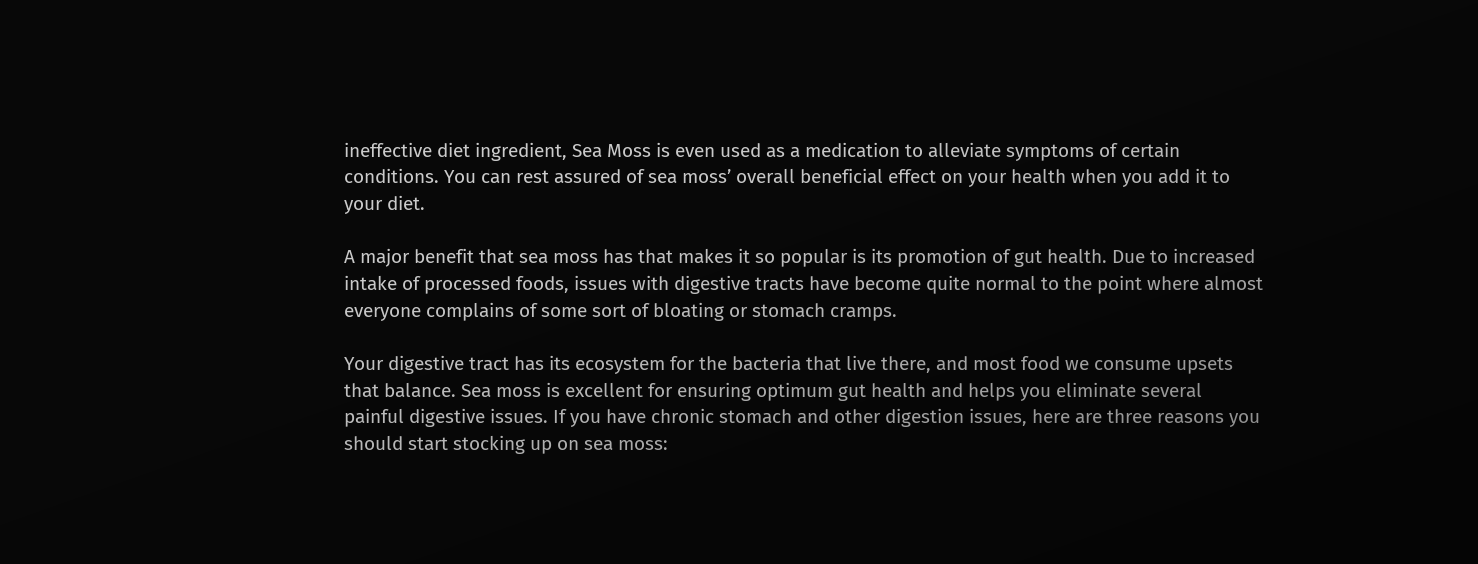ineffective diet ingredient, Sea Moss is even used as a medication to alleviate symptoms of certain conditions. You can rest assured of sea moss’ overall beneficial effect on your health when you add it to your diet.

A major benefit that sea moss has that makes it so popular is its promotion of gut health. Due to increased intake of processed foods, issues with digestive tracts have become quite normal to the point where almost everyone complains of some sort of bloating or stomach cramps.

Your digestive tract has its ecosystem for the bacteria that live there, and most food we consume upsets that balance. Sea moss is excellent for ensuring optimum gut health and helps you eliminate several painful digestive issues. If you have chronic stomach and other digestion issues, here are three reasons you should start stocking up on sea moss: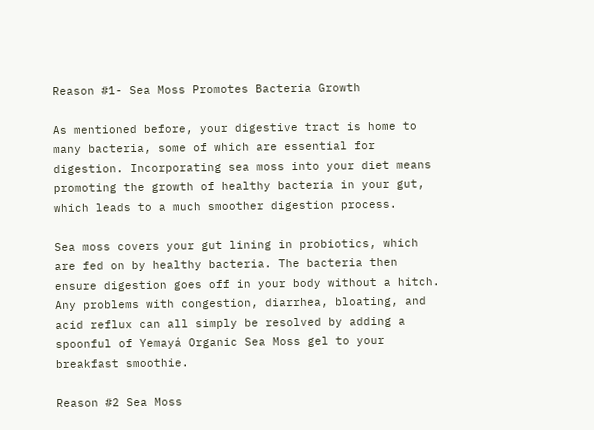Reason #1- Sea Moss Promotes Bacteria Growth

As mentioned before, your digestive tract is home to many bacteria, some of which are essential for digestion. Incorporating sea moss into your diet means promoting the growth of healthy bacteria in your gut, which leads to a much smoother digestion process.

Sea moss covers your gut lining in probiotics, which are fed on by healthy bacteria. The bacteria then ensure digestion goes off in your body without a hitch. Any problems with congestion, diarrhea, bloating, and acid reflux can all simply be resolved by adding a spoonful of Yemayá Organic Sea Moss gel to your breakfast smoothie.

Reason #2 Sea Moss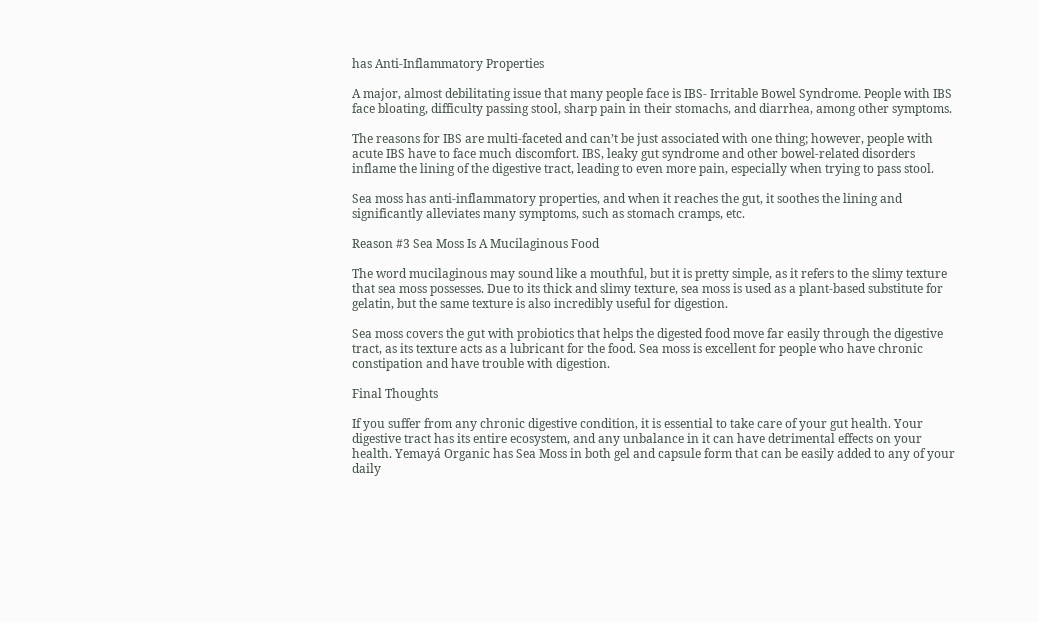has Anti-Inflammatory Properties

A major, almost debilitating issue that many people face is IBS- Irritable Bowel Syndrome. People with IBS face bloating, difficulty passing stool, sharp pain in their stomachs, and diarrhea, among other symptoms.

The reasons for IBS are multi-faceted and can’t be just associated with one thing; however, people with acute IBS have to face much discomfort. IBS, leaky gut syndrome and other bowel-related disorders inflame the lining of the digestive tract, leading to even more pain, especially when trying to pass stool.

Sea moss has anti-inflammatory properties, and when it reaches the gut, it soothes the lining and significantly alleviates many symptoms, such as stomach cramps, etc.

Reason #3 Sea Moss Is A Mucilaginous Food

The word mucilaginous may sound like a mouthful, but it is pretty simple, as it refers to the slimy texture that sea moss possesses. Due to its thick and slimy texture, sea moss is used as a plant-based substitute for gelatin, but the same texture is also incredibly useful for digestion.

Sea moss covers the gut with probiotics that helps the digested food move far easily through the digestive tract, as its texture acts as a lubricant for the food. Sea moss is excellent for people who have chronic constipation and have trouble with digestion.

Final Thoughts

If you suffer from any chronic digestive condition, it is essential to take care of your gut health. Your digestive tract has its entire ecosystem, and any unbalance in it can have detrimental effects on your health. Yemayá Organic has Sea Moss in both gel and capsule form that can be easily added to any of your daily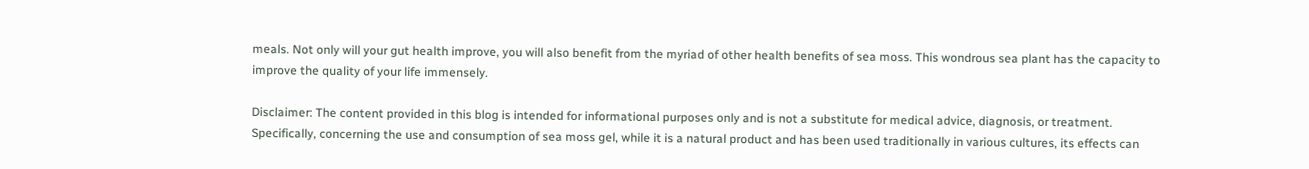meals. Not only will your gut health improve, you will also benefit from the myriad of other health benefits of sea moss. This wondrous sea plant has the capacity to improve the quality of your life immensely.

Disclaimer: The content provided in this blog is intended for informational purposes only and is not a substitute for medical advice, diagnosis, or treatment. Specifically, concerning the use and consumption of sea moss gel, while it is a natural product and has been used traditionally in various cultures, its effects can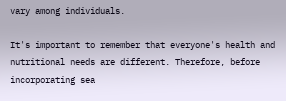vary among individuals.

It's important to remember that everyone's health and nutritional needs are different. Therefore, before incorporating sea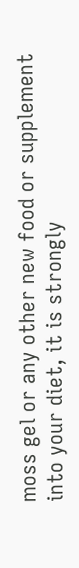moss gel or any other new food or supplement into your diet, it is strongly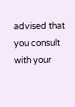advised that you consult with your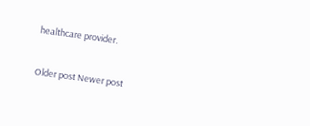healthcare provider.

Older post Newer post